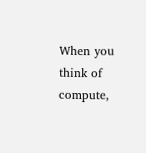When you think of compute,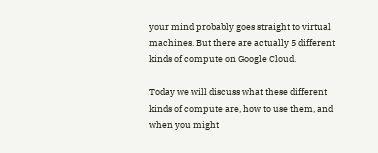your mind probably goes straight to virtual machines. But there are actually 5 different kinds of compute on Google Cloud.

Today we will discuss what these different kinds of compute are, how to use them, and when you might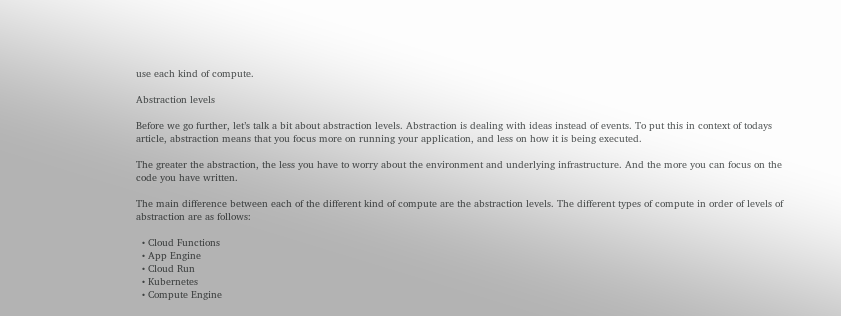use each kind of compute.

Abstraction levels

Before we go further, let’s talk a bit about abstraction levels. Abstraction is dealing with ideas instead of events. To put this in context of todays article, abstraction means that you focus more on running your application, and less on how it is being executed.

The greater the abstraction, the less you have to worry about the environment and underlying infrastructure. And the more you can focus on the code you have written.

The main difference between each of the different kind of compute are the abstraction levels. The different types of compute in order of levels of abstraction are as follows:

  • Cloud Functions
  • App Engine
  • Cloud Run
  • Kubernetes
  • Compute Engine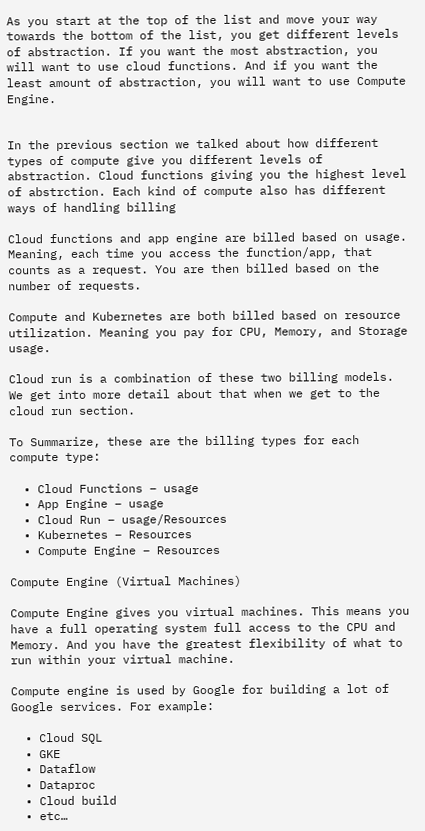As you start at the top of the list and move your way towards the bottom of the list, you get different levels of abstraction. If you want the most abstraction, you will want to use cloud functions. And if you want the least amount of abstraction, you will want to use Compute Engine.


In the previous section we talked about how different types of compute give you different levels of abstraction. Cloud functions giving you the highest level of abstrction. Each kind of compute also has different ways of handling billing

Cloud functions and app engine are billed based on usage. Meaning, each time you access the function/app, that counts as a request. You are then billed based on the number of requests.

Compute and Kubernetes are both billed based on resource utilization. Meaning you pay for CPU, Memory, and Storage usage.

Cloud run is a combination of these two billing models. We get into more detail about that when we get to the cloud run section.

To Summarize, these are the billing types for each compute type:

  • Cloud Functions – usage
  • App Engine – usage
  • Cloud Run – usage/Resources
  • Kubernetes – Resources
  • Compute Engine – Resources

Compute Engine (Virtual Machines)

Compute Engine gives you virtual machines. This means you have a full operating system full access to the CPU and Memory. And you have the greatest flexibility of what to run within your virtual machine.

Compute engine is used by Google for building a lot of Google services. For example:

  • Cloud SQL
  • GKE
  • Dataflow
  • Dataproc
  • Cloud build
  • etc…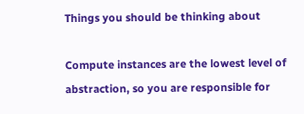Things you should be thinking about

Compute instances are the lowest level of abstraction, so you are responsible for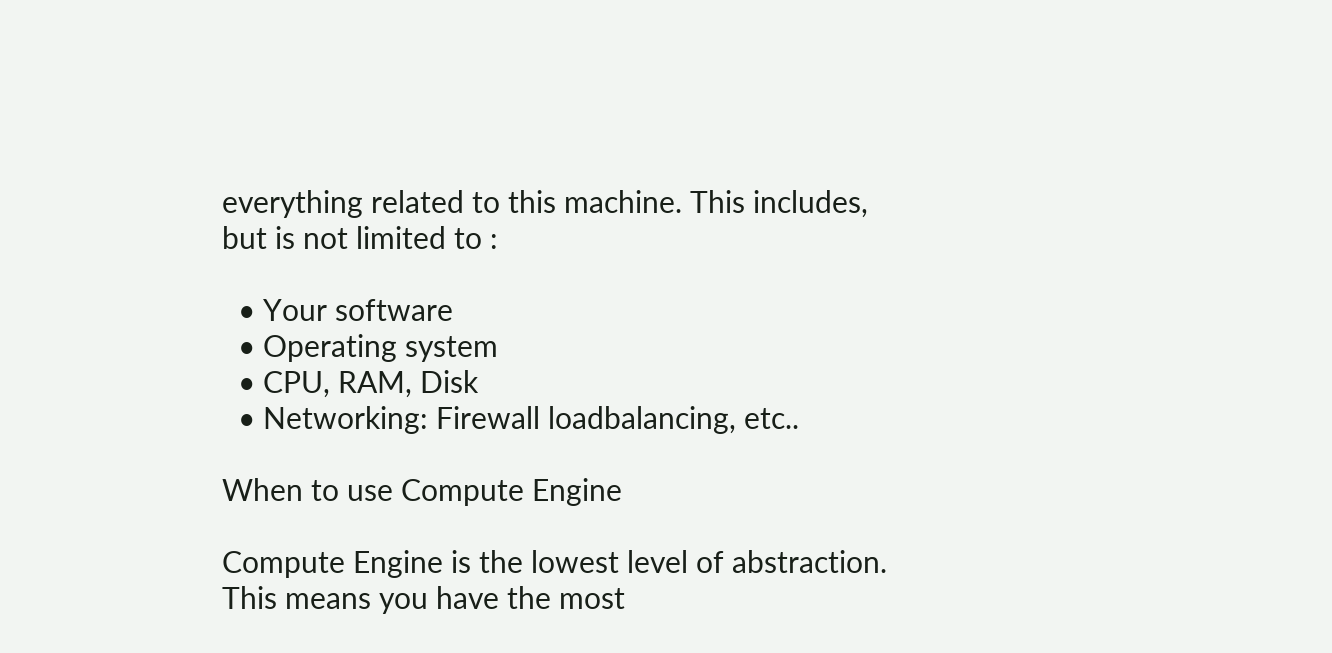everything related to this machine. This includes, but is not limited to :

  • Your software
  • Operating system
  • CPU, RAM, Disk
  • Networking: Firewall loadbalancing, etc..

When to use Compute Engine

Compute Engine is the lowest level of abstraction. This means you have the most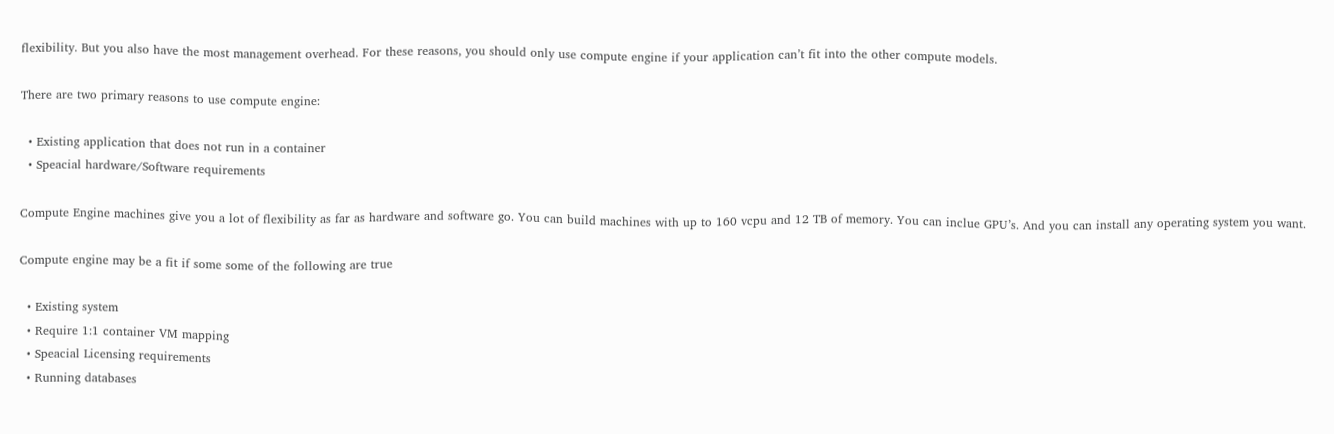flexibility. But you also have the most management overhead. For these reasons, you should only use compute engine if your application can’t fit into the other compute models.

There are two primary reasons to use compute engine:

  • Existing application that does not run in a container
  • Speacial hardware/Software requirements

Compute Engine machines give you a lot of flexibility as far as hardware and software go. You can build machines with up to 160 vcpu and 12 TB of memory. You can inclue GPU’s. And you can install any operating system you want.

Compute engine may be a fit if some some of the following are true

  • Existing system
  • Require 1:1 container VM mapping
  • Speacial Licensing requirements
  • Running databases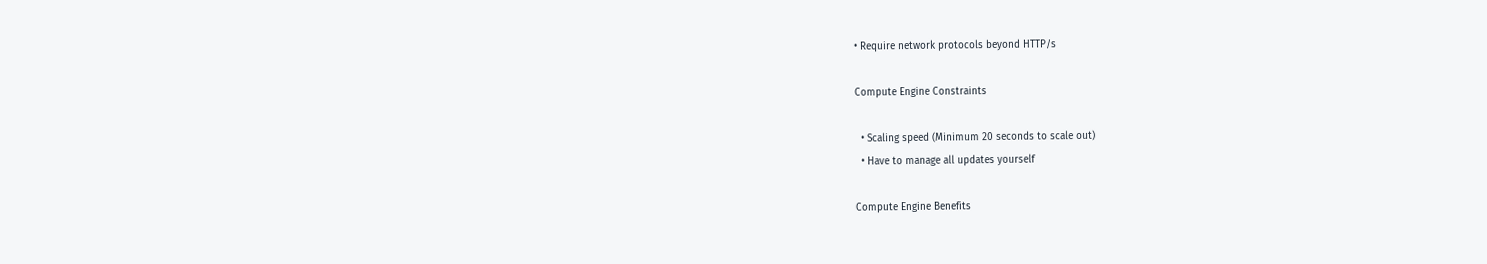• Require network protocols beyond HTTP/s

Compute Engine Constraints

  • Scaling speed (Minimum 20 seconds to scale out)
  • Have to manage all updates yourself

Compute Engine Benefits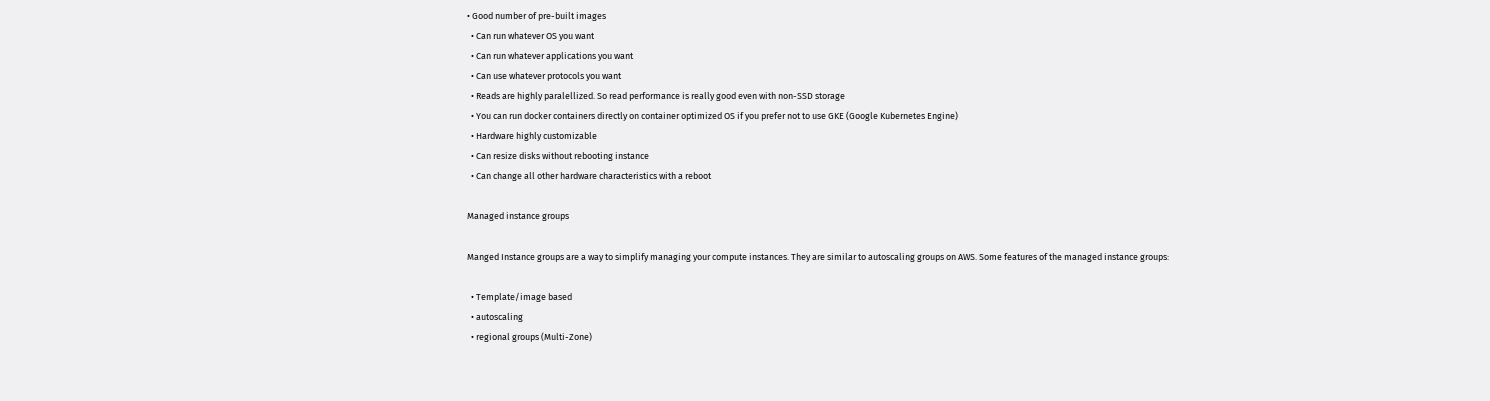• Good number of pre-built images
  • Can run whatever OS you want
  • Can run whatever applications you want
  • Can use whatever protocols you want
  • Reads are highly paralellized. So read performance is really good even with non-SSD storage
  • You can run docker containers directly on container optimized OS if you prefer not to use GKE (Google Kubernetes Engine)
  • Hardware highly customizable
  • Can resize disks without rebooting instance
  • Can change all other hardware characteristics with a reboot

Managed instance groups

Manged Instance groups are a way to simplify managing your compute instances. They are similar to autoscaling groups on AWS. Some features of the managed instance groups:

  • Template/image based
  • autoscaling
  • regional groups (Multi-Zone)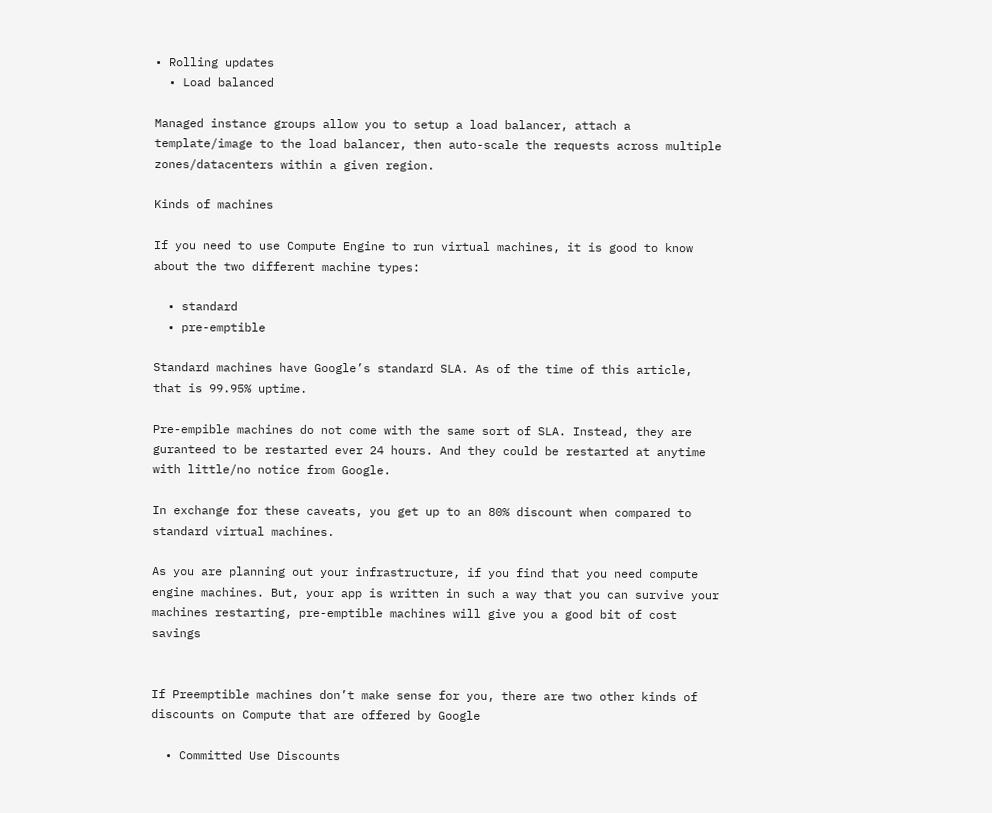• Rolling updates
  • Load balanced

Managed instance groups allow you to setup a load balancer, attach a template/image to the load balancer, then auto-scale the requests across multiple zones/datacenters within a given region.

Kinds of machines

If you need to use Compute Engine to run virtual machines, it is good to know about the two different machine types:

  • standard
  • pre-emptible

Standard machines have Google’s standard SLA. As of the time of this article, that is 99.95% uptime.

Pre-empible machines do not come with the same sort of SLA. Instead, they are guranteed to be restarted ever 24 hours. And they could be restarted at anytime with little/no notice from Google.

In exchange for these caveats, you get up to an 80% discount when compared to standard virtual machines.

As you are planning out your infrastructure, if you find that you need compute engine machines. But, your app is written in such a way that you can survive your machines restarting, pre-emptible machines will give you a good bit of cost savings


If Preemptible machines don’t make sense for you, there are two other kinds of discounts on Compute that are offered by Google

  • Committed Use Discounts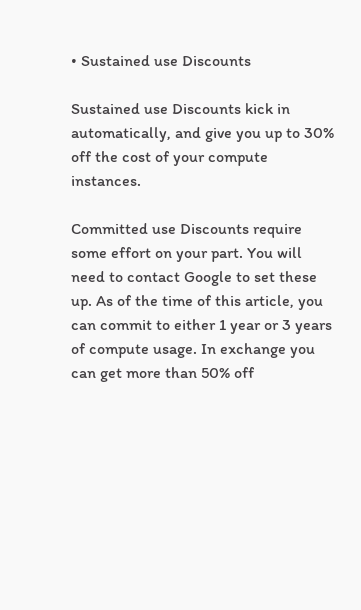• Sustained use Discounts

Sustained use Discounts kick in automatically, and give you up to 30% off the cost of your compute instances.

Committed use Discounts require some effort on your part. You will need to contact Google to set these up. As of the time of this article, you can commit to either 1 year or 3 years of compute usage. In exchange you can get more than 50% off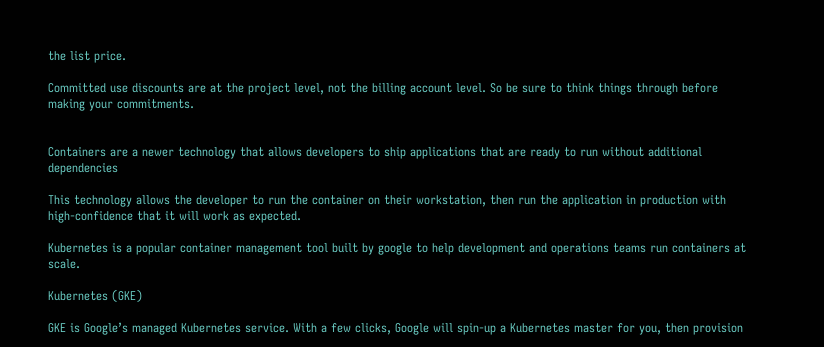the list price.

Committed use discounts are at the project level, not the billing account level. So be sure to think things through before making your commitments.


Containers are a newer technology that allows developers to ship applications that are ready to run without additional dependencies

This technology allows the developer to run the container on their workstation, then run the application in production with high-confidence that it will work as expected.

Kubernetes is a popular container management tool built by google to help development and operations teams run containers at scale.

Kubernetes (GKE)

GKE is Google’s managed Kubernetes service. With a few clicks, Google will spin-up a Kubernetes master for you, then provision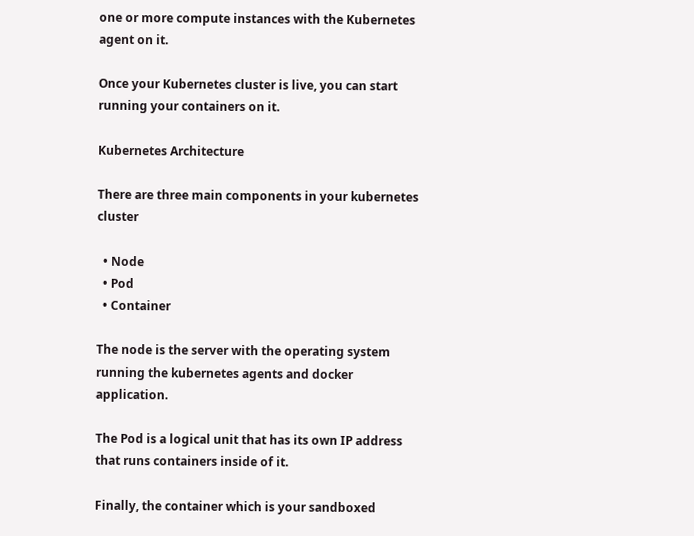one or more compute instances with the Kubernetes agent on it.

Once your Kubernetes cluster is live, you can start running your containers on it.

Kubernetes Architecture

There are three main components in your kubernetes cluster

  • Node
  • Pod
  • Container

The node is the server with the operating system running the kubernetes agents and docker application.

The Pod is a logical unit that has its own IP address that runs containers inside of it.

Finally, the container which is your sandboxed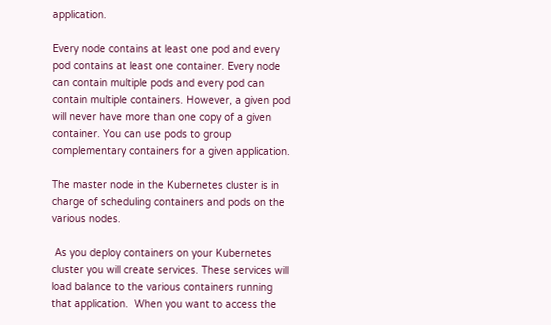application.

Every node contains at least one pod and every pod contains at least one container. Every node can contain multiple pods and every pod can contain multiple containers. However, a given pod will never have more than one copy of a given container. You can use pods to group complementary containers for a given application.

The master node in the Kubernetes cluster is in charge of scheduling containers and pods on the various nodes.

 As you deploy containers on your Kubernetes cluster you will create services. These services will load balance to the various containers running that application.  When you want to access the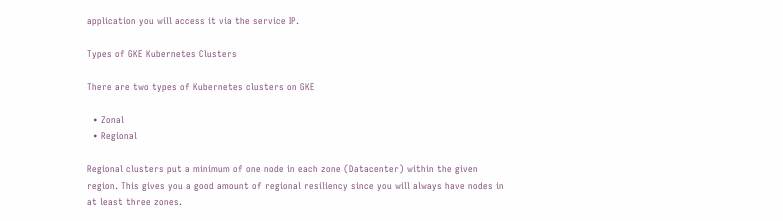application you will access it via the service IP.

Types of GKE Kubernetes Clusters

There are two types of Kubernetes clusters on GKE

  • Zonal
  • Regional

Regional clusters put a minimum of one node in each zone (Datacenter) within the given region. This gives you a good amount of regional resiliency since you will always have nodes in at least three zones.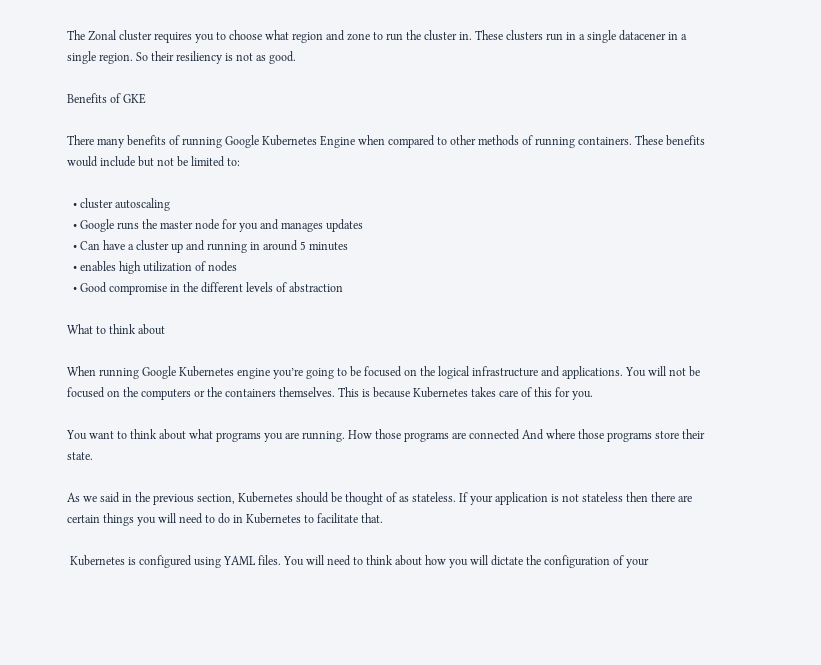The Zonal cluster requires you to choose what region and zone to run the cluster in. These clusters run in a single datacener in a single region. So their resiliency is not as good.

Benefits of GKE

There many benefits of running Google Kubernetes Engine when compared to other methods of running containers. These benefits would include but not be limited to:

  • cluster autoscaling
  • Google runs the master node for you and manages updates
  • Can have a cluster up and running in around 5 minutes
  • enables high utilization of nodes
  • Good compromise in the different levels of abstraction

What to think about

When running Google Kubernetes engine you’re going to be focused on the logical infrastructure and applications. You will not be focused on the computers or the containers themselves. This is because Kubernetes takes care of this for you.

You want to think about what programs you are running. How those programs are connected And where those programs store their state.

As we said in the previous section, Kubernetes should be thought of as stateless. If your application is not stateless then there are certain things you will need to do in Kubernetes to facilitate that.

 Kubernetes is configured using YAML files. You will need to think about how you will dictate the configuration of your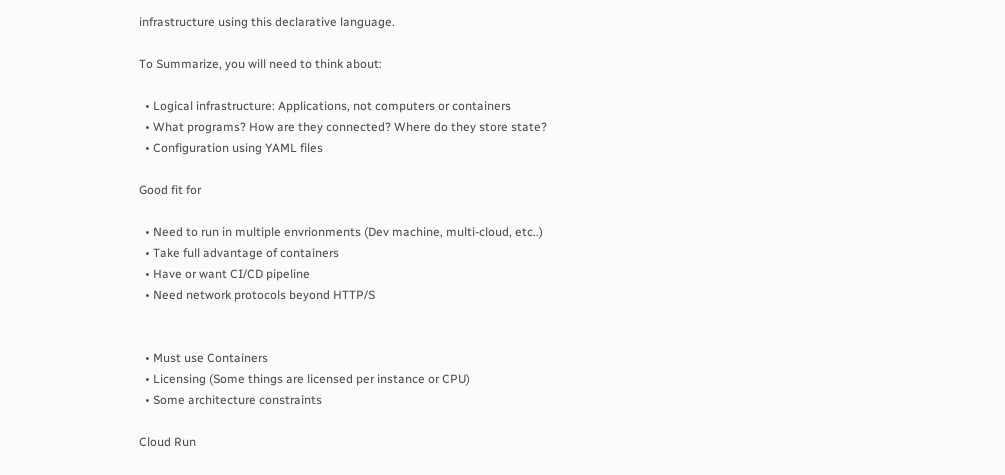infrastructure using this declarative language.

To Summarize, you will need to think about:

  • Logical infrastructure: Applications, not computers or containers
  • What programs? How are they connected? Where do they store state?
  • Configuration using YAML files

Good fit for

  • Need to run in multiple envrionments (Dev machine, multi-cloud, etc..)
  • Take full advantage of containers
  • Have or want CI/CD pipeline
  • Need network protocols beyond HTTP/S


  • Must use Containers
  • Licensing (Some things are licensed per instance or CPU)
  • Some architecture constraints

Cloud Run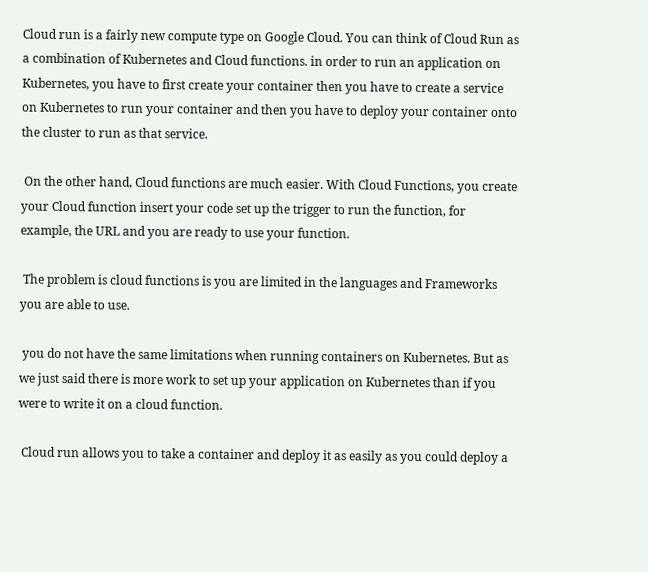Cloud run is a fairly new compute type on Google Cloud. You can think of Cloud Run as a combination of Kubernetes and Cloud functions. in order to run an application on Kubernetes, you have to first create your container then you have to create a service on Kubernetes to run your container and then you have to deploy your container onto the cluster to run as that service.

 On the other hand, Cloud functions are much easier. With Cloud Functions, you create your Cloud function insert your code set up the trigger to run the function, for example, the URL and you are ready to use your function.

 The problem is cloud functions is you are limited in the languages and Frameworks you are able to use.

 you do not have the same limitations when running containers on Kubernetes. But as we just said there is more work to set up your application on Kubernetes than if you were to write it on a cloud function.

 Cloud run allows you to take a container and deploy it as easily as you could deploy a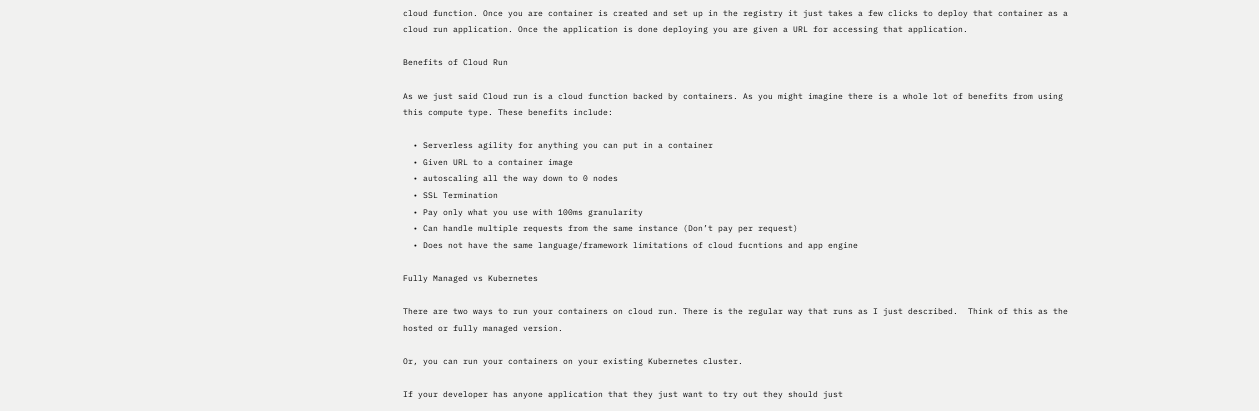cloud function. Once you are container is created and set up in the registry it just takes a few clicks to deploy that container as a cloud run application. Once the application is done deploying you are given a URL for accessing that application.

Benefits of Cloud Run

As we just said Cloud run is a cloud function backed by containers. As you might imagine there is a whole lot of benefits from using this compute type. These benefits include:

  • Serverless agility for anything you can put in a container
  • Given URL to a container image
  • autoscaling all the way down to 0 nodes
  • SSL Termination
  • Pay only what you use with 100ms granularity
  • Can handle multiple requests from the same instance (Don’t pay per request)
  • Does not have the same language/framework limitations of cloud fucntions and app engine

Fully Managed vs Kubernetes

There are two ways to run your containers on cloud run. There is the regular way that runs as I just described.  Think of this as the hosted or fully managed version.

Or, you can run your containers on your existing Kubernetes cluster.

If your developer has anyone application that they just want to try out they should just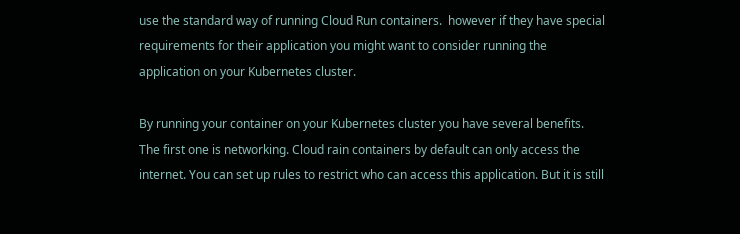use the standard way of running Cloud Run containers.  however if they have special requirements for their application you might want to consider running the application on your Kubernetes cluster.

By running your container on your Kubernetes cluster you have several benefits. The first one is networking. Cloud rain containers by default can only access the internet. You can set up rules to restrict who can access this application. But it is still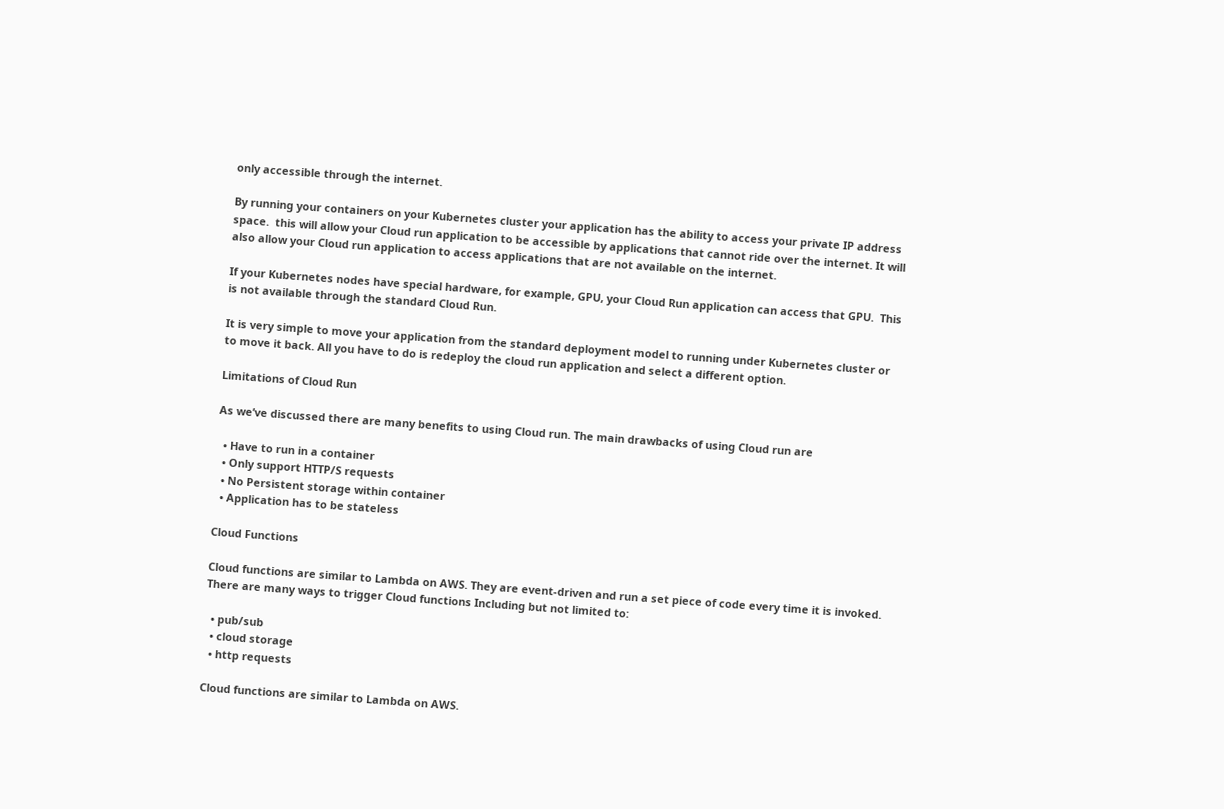only accessible through the internet.

By running your containers on your Kubernetes cluster your application has the ability to access your private IP address space.  this will allow your Cloud run application to be accessible by applications that cannot ride over the internet. It will also allow your Cloud run application to access applications that are not available on the internet.

If your Kubernetes nodes have special hardware, for example, GPU, your Cloud Run application can access that GPU.  This is not available through the standard Cloud Run.

It is very simple to move your application from the standard deployment model to running under Kubernetes cluster or to move it back. All you have to do is redeploy the cloud run application and select a different option.

Limitations of Cloud Run

As we’ve discussed there are many benefits to using Cloud run. The main drawbacks of using Cloud run are

  • Have to run in a container
  • Only support HTTP/S requests
  • No Persistent storage within container
  • Application has to be stateless

Cloud Functions

Cloud functions are similar to Lambda on AWS. They are event-driven and run a set piece of code every time it is invoked. There are many ways to trigger Cloud functions Including but not limited to:

  • pub/sub
  • cloud storage
  • http requests

Cloud functions are similar to Lambda on AWS.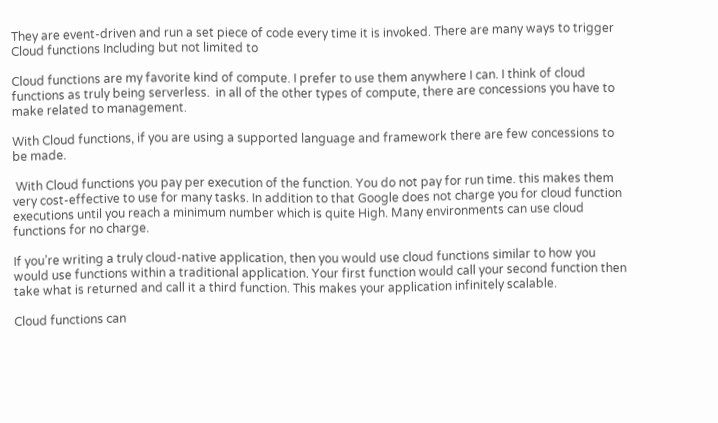They are event-driven and run a set piece of code every time it is invoked. There are many ways to trigger Cloud functions Including but not limited to

Cloud functions are my favorite kind of compute. I prefer to use them anywhere I can. I think of cloud functions as truly being serverless.  in all of the other types of compute, there are concessions you have to make related to management.

With Cloud functions, if you are using a supported language and framework there are few concessions to be made.

 With Cloud functions you pay per execution of the function. You do not pay for run time. this makes them very cost-effective to use for many tasks. In addition to that Google does not charge you for cloud function executions until you reach a minimum number which is quite High. Many environments can use cloud functions for no charge.

If you’re writing a truly cloud-native application, then you would use cloud functions similar to how you would use functions within a traditional application. Your first function would call your second function then take what is returned and call it a third function. This makes your application infinitely scalable.

Cloud functions can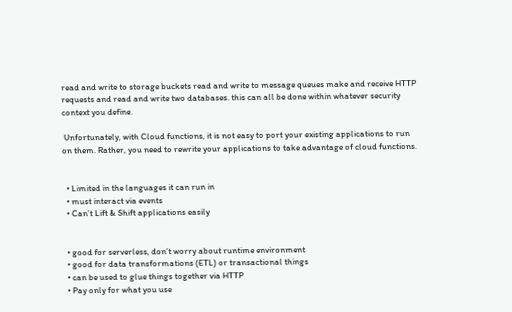read and write to storage buckets read and write to message queues make and receive HTTP requests and read and write two databases. this can all be done within whatever security context you define.

 Unfortunately, with Cloud functions, it is not easy to port your existing applications to run on them. Rather, you need to rewrite your applications to take advantage of cloud functions.


  • Limited in the languages it can run in
  • must interact via events
  • Can’t Lift & Shift applications easily


  • good for serverless, don’t worry about runtime environment
  • good for data transformations (ETL) or transactional things
  • can be used to glue things together via HTTP
  • Pay only for what you use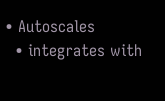• Autoscales
  • integrates with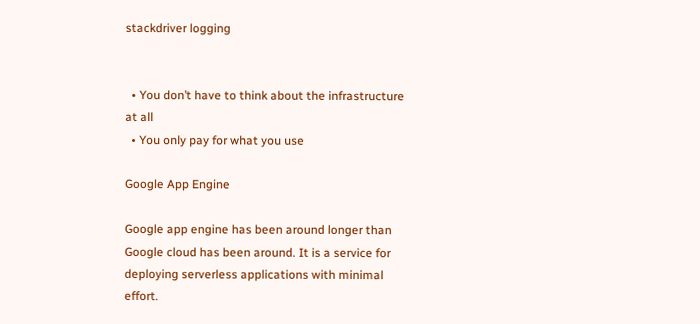stackdriver logging


  • You don’t have to think about the infrastructure at all
  • You only pay for what you use

Google App Engine

Google app engine has been around longer than Google cloud has been around. It is a service for deploying serverless applications with minimal effort.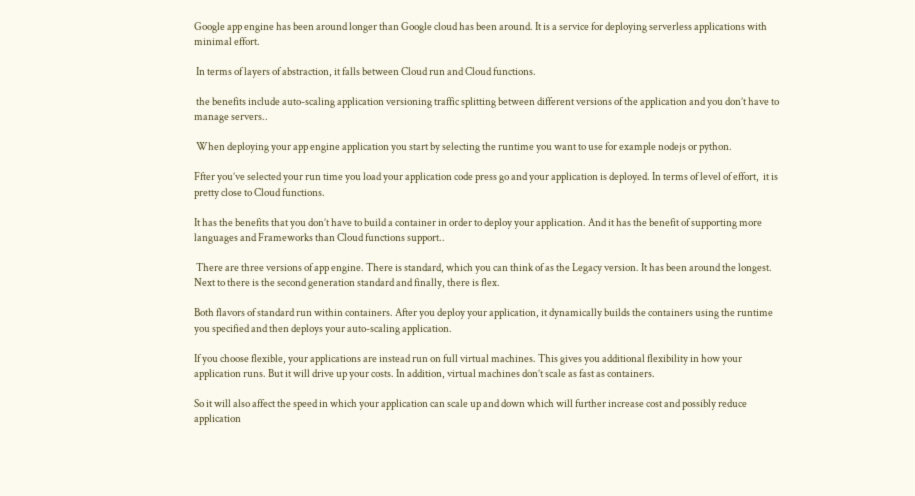Google app engine has been around longer than Google cloud has been around. It is a service for deploying serverless applications with minimal effort.

 In terms of layers of abstraction, it falls between Cloud run and Cloud functions.

 the benefits include auto-scaling application versioning traffic splitting between different versions of the application and you don’t have to manage servers..

 When deploying your app engine application you start by selecting the runtime you want to use for example nodejs or python.

Ffter you’ve selected your run time you load your application code press go and your application is deployed. In terms of level of effort,  it is pretty close to Cloud functions.

It has the benefits that you don’t have to build a container in order to deploy your application. And it has the benefit of supporting more languages and Frameworks than Cloud functions support..

 There are three versions of app engine. There is standard, which you can think of as the Legacy version. It has been around the longest. Next to there is the second generation standard and finally, there is flex.

Both flavors of standard run within containers. After you deploy your application, it dynamically builds the containers using the runtime you specified and then deploys your auto-scaling application.

If you choose flexible, your applications are instead run on full virtual machines. This gives you additional flexibility in how your application runs. But it will drive up your costs. In addition, virtual machines don’t scale as fast as containers.

So it will also affect the speed in which your application can scale up and down which will further increase cost and possibly reduce application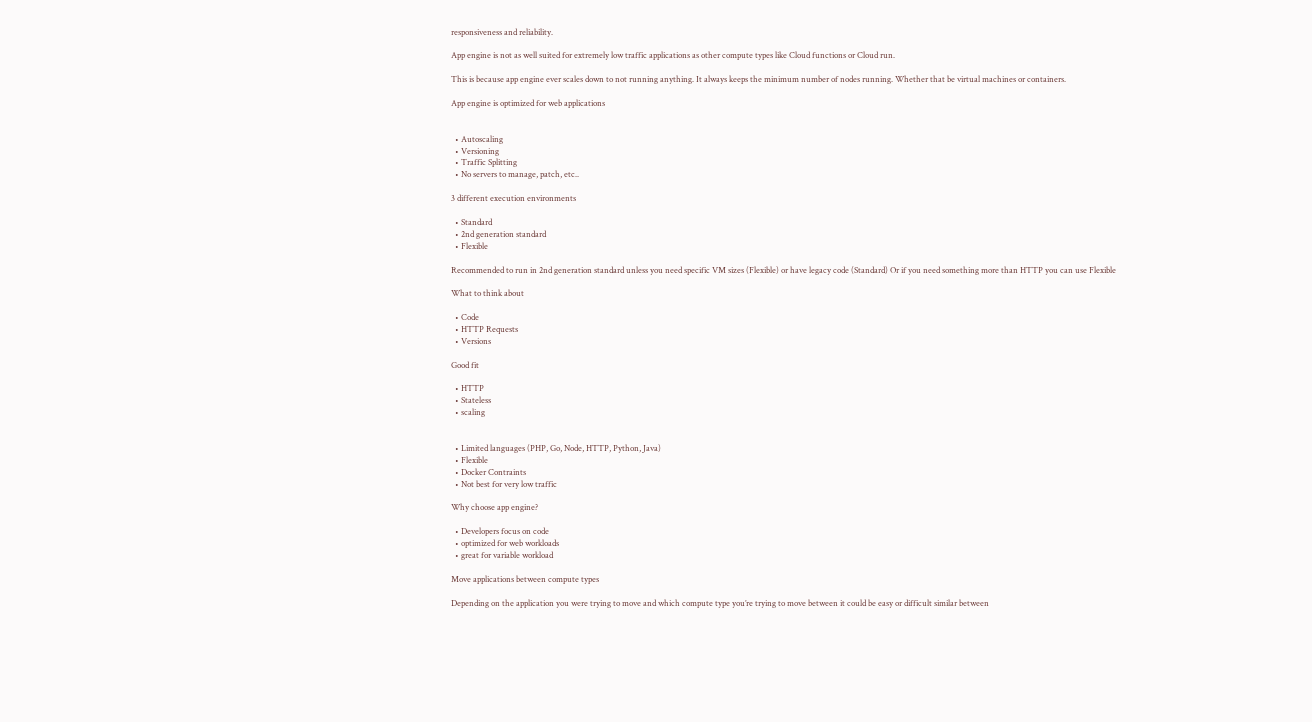responsiveness and reliability.

App engine is not as well suited for extremely low traffic applications as other compute types like Cloud functions or Cloud run.

This is because app engine ever scales down to not running anything. It always keeps the minimum number of nodes running. Whether that be virtual machines or containers.

App engine is optimized for web applications


  • Autoscaling
  • Versioning
  • Traffic Splitting
  • No servers to manage, patch, etc..

3 different execution environments

  • Standard
  • 2nd generation standard
  • Flexible

Recommended to run in 2nd generation standard unless you need specific VM sizes (Flexible) or have legacy code (Standard) Or if you need something more than HTTP you can use Flexible

What to think about

  • Code
  • HTTP Requests
  • Versions

Good fit

  • HTTP
  • Stateless
  • scaling


  • Limited languages (PHP, Go, Node, HTTP, Python, Java)
  • Flexible
  • Docker Contraints
  • Not best for very low traffic

Why choose app engine?

  • Developers focus on code
  • optimized for web workloads
  • great for variable workload

Move applications between compute types

Depending on the application you were trying to move and which compute type you’re trying to move between it could be easy or difficult similar between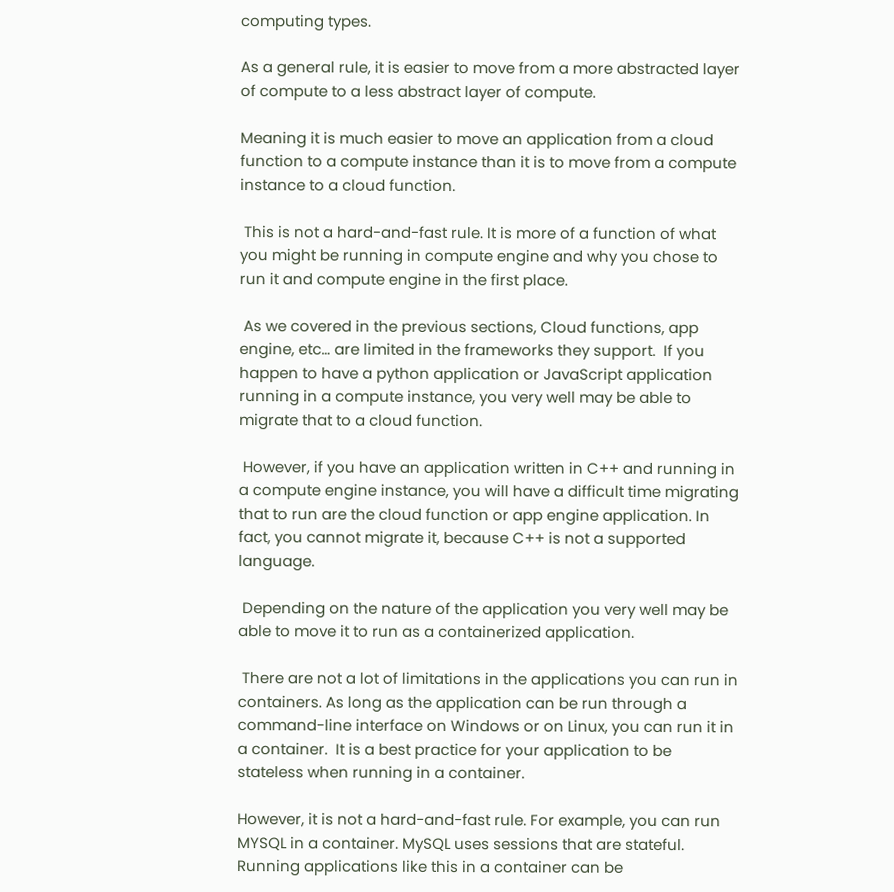computing types.

As a general rule, it is easier to move from a more abstracted layer of compute to a less abstract layer of compute.

Meaning it is much easier to move an application from a cloud function to a compute instance than it is to move from a compute instance to a cloud function.

 This is not a hard-and-fast rule. It is more of a function of what you might be running in compute engine and why you chose to run it and compute engine in the first place.

 As we covered in the previous sections, Cloud functions, app engine, etc… are limited in the frameworks they support.  If you happen to have a python application or JavaScript application running in a compute instance, you very well may be able to migrate that to a cloud function.

 However, if you have an application written in C++ and running in a compute engine instance, you will have a difficult time migrating that to run are the cloud function or app engine application. In fact, you cannot migrate it, because C++ is not a supported language.

 Depending on the nature of the application you very well may be able to move it to run as a containerized application.

 There are not a lot of limitations in the applications you can run in containers. As long as the application can be run through a command-line interface on Windows or on Linux, you can run it in a container.  It is a best practice for your application to be stateless when running in a container.

However, it is not a hard-and-fast rule. For example, you can run MYSQL in a container. MySQL uses sessions that are stateful. Running applications like this in a container can be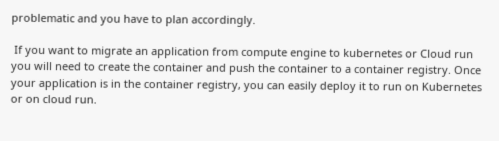problematic and you have to plan accordingly.

 If you want to migrate an application from compute engine to kubernetes or Cloud run you will need to create the container and push the container to a container registry. Once your application is in the container registry, you can easily deploy it to run on Kubernetes or on cloud run.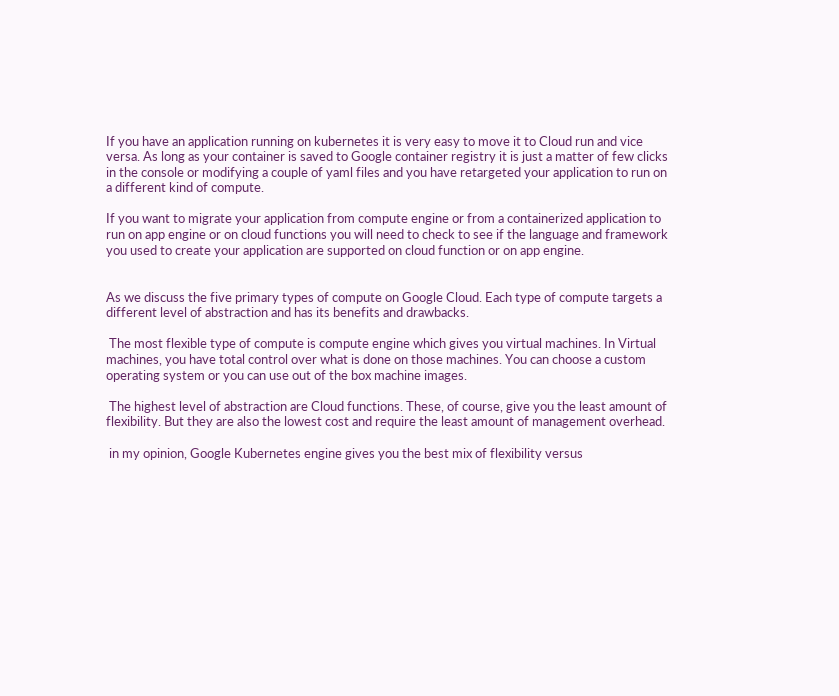If you have an application running on kubernetes it is very easy to move it to Cloud run and vice versa. As long as your container is saved to Google container registry it is just a matter of few clicks in the console or modifying a couple of yaml files and you have retargeted your application to run on a different kind of compute.

If you want to migrate your application from compute engine or from a containerized application to run on app engine or on cloud functions you will need to check to see if the language and framework you used to create your application are supported on cloud function or on app engine.


As we discuss the five primary types of compute on Google Cloud. Each type of compute targets a different level of abstraction and has its benefits and drawbacks.

 The most flexible type of compute is compute engine which gives you virtual machines. In Virtual machines, you have total control over what is done on those machines. You can choose a custom operating system or you can use out of the box machine images.

 The highest level of abstraction are Cloud functions. These, of course, give you the least amount of flexibility. But they are also the lowest cost and require the least amount of management overhead.

 in my opinion, Google Kubernetes engine gives you the best mix of flexibility versus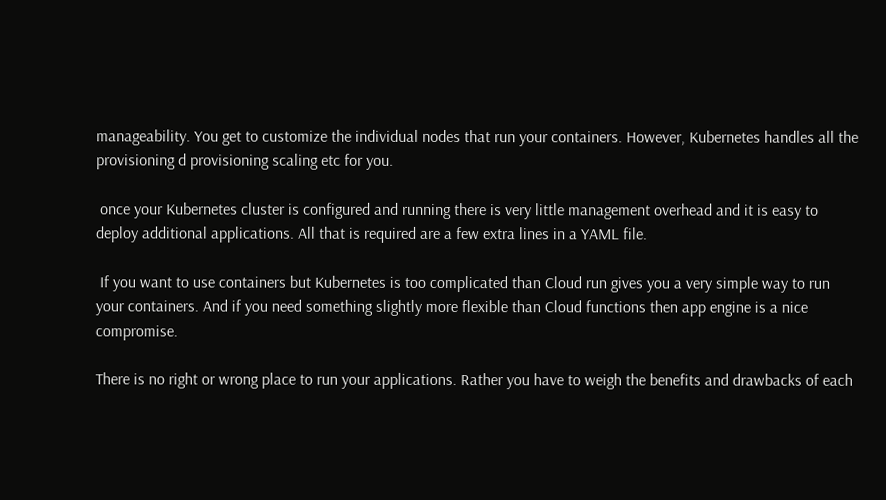manageability. You get to customize the individual nodes that run your containers. However, Kubernetes handles all the provisioning d provisioning scaling etc for you.

 once your Kubernetes cluster is configured and running there is very little management overhead and it is easy to deploy additional applications. All that is required are a few extra lines in a YAML file.

 If you want to use containers but Kubernetes is too complicated than Cloud run gives you a very simple way to run your containers. And if you need something slightly more flexible than Cloud functions then app engine is a nice compromise.

There is no right or wrong place to run your applications. Rather you have to weigh the benefits and drawbacks of each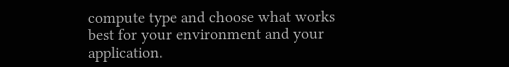compute type and choose what works best for your environment and your application.